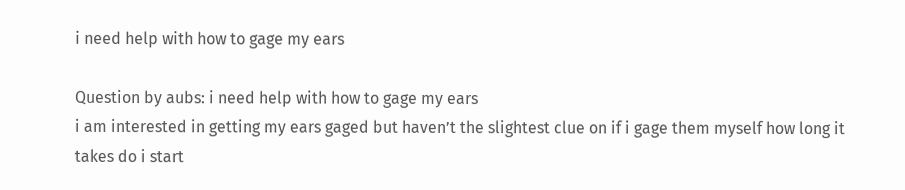i need help with how to gage my ears

Question by aubs: i need help with how to gage my ears
i am interested in getting my ears gaged but haven’t the slightest clue on if i gage them myself how long it takes do i start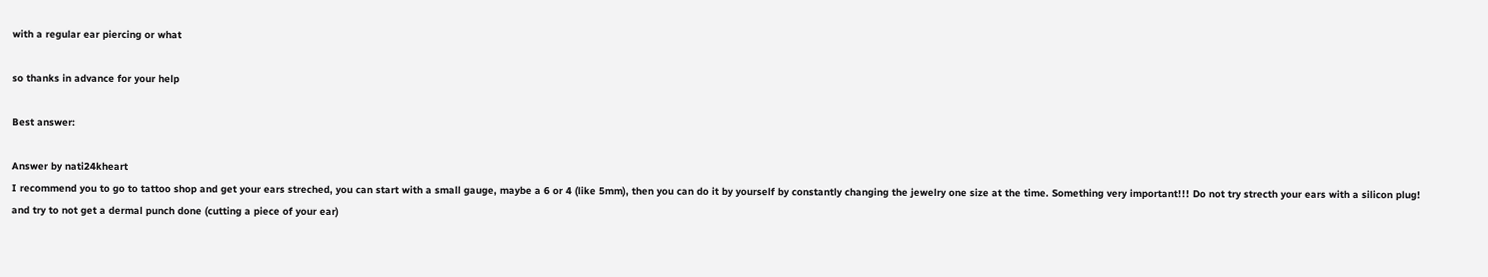with a regular ear piercing or what

so thanks in advance for your help

Best answer:

Answer by nati24kheart
I recommend you to go to tattoo shop and get your ears streched, you can start with a small gauge, maybe a 6 or 4 (like 5mm), then you can do it by yourself by constantly changing the jewelry one size at the time. Something very important!!! Do not try strecth your ears with a silicon plug! and try to not get a dermal punch done (cutting a piece of your ear)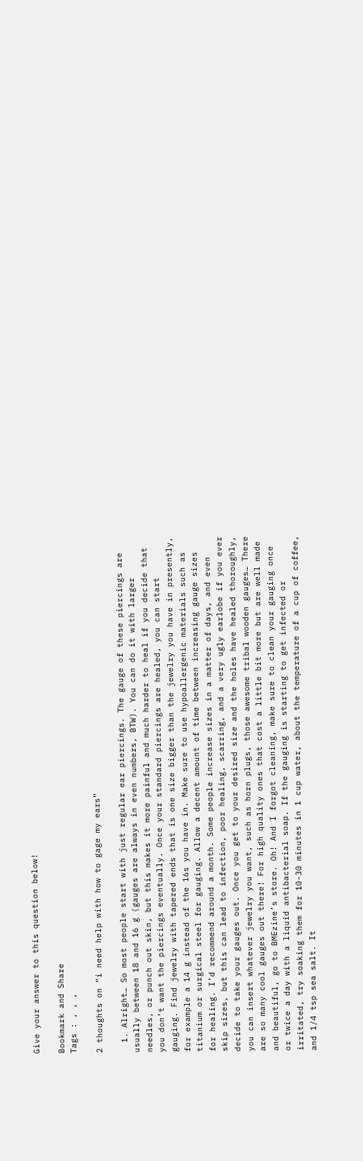Give your answer to this question below!

Bookmark and Share
Tags : , , ,

2 thoughts on “i need help with how to gage my ears”

  1. Alright… So most people start with just regular ear piercings. The gauge of these piercings are usually between 18 and 16 g (gauges are always in even numbers, BTW). You can do it with larger needles, or punch out skin, but this makes it more painful and much harder to heal if you decide that you don’t want the piercings eventually. Once your standard piercings are healed, you can start gauging. Find jewelry with tapered ends that is one size bigger than the jewelry you have in presently, for example a 14 g instead of the 16s you have in. Make sure to use hypoallergenic materials such as titanium or surgical steel for gauging. Allow a decent amount of time between increasing gauge sizes for healing. I’d recommend around a month. Some people increase sizes in a matter of days, and even skip sizes, but this can lead to infection, poor healing, scarring, and a very ugly earlobe if you ever decide to take your gauges out. Once you get to your desired size and the holes have healed thoroughly, you can insert whatever jewelry you want, such as horn plugs, those awesome tribal wooden gauges… There are so many cool gauges out there! For high quality ones that cost a little bit more but are well made and beautiful, go to BMEzine’s store. Oh! And I forgot cleaning, make sure to clean your gauging once or twice a day with a liquid antibacterial soap. If the gauging is starting to get infected or irritated, try soaking them for 10-30 minutes in 1 cup water, about the temperature of a cup of coffee, and 1/4 tsp sea salt. It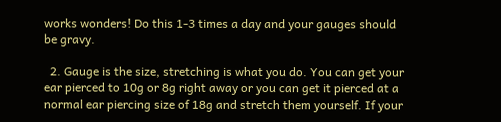works wonders! Do this 1-3 times a day and your gauges should be gravy.

  2. Gauge is the size, stretching is what you do. You can get your ear pierced to 10g or 8g right away or you can get it pierced at a normal ear piercing size of 18g and stretch them yourself. If your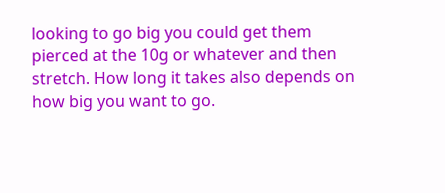looking to go big you could get them pierced at the 10g or whatever and then stretch. How long it takes also depends on how big you want to go.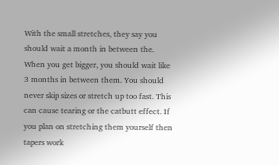With the small stretches, they say you should wait a month in between the. When you get bigger, you should wait like 3 months in between them. You should never skip sizes or stretch up too fast. This can cause tearing or the catbutt effect. If you plan on stretching them yourself then tapers work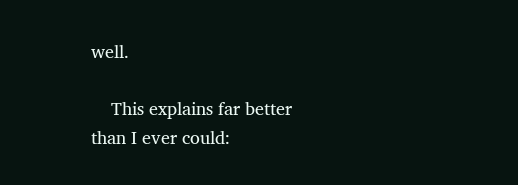well.

    This explains far better than I ever could: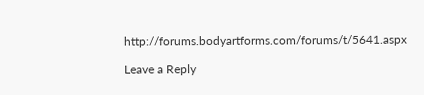http://forums.bodyartforms.com/forums/t/5641.aspx

Leave a Reply